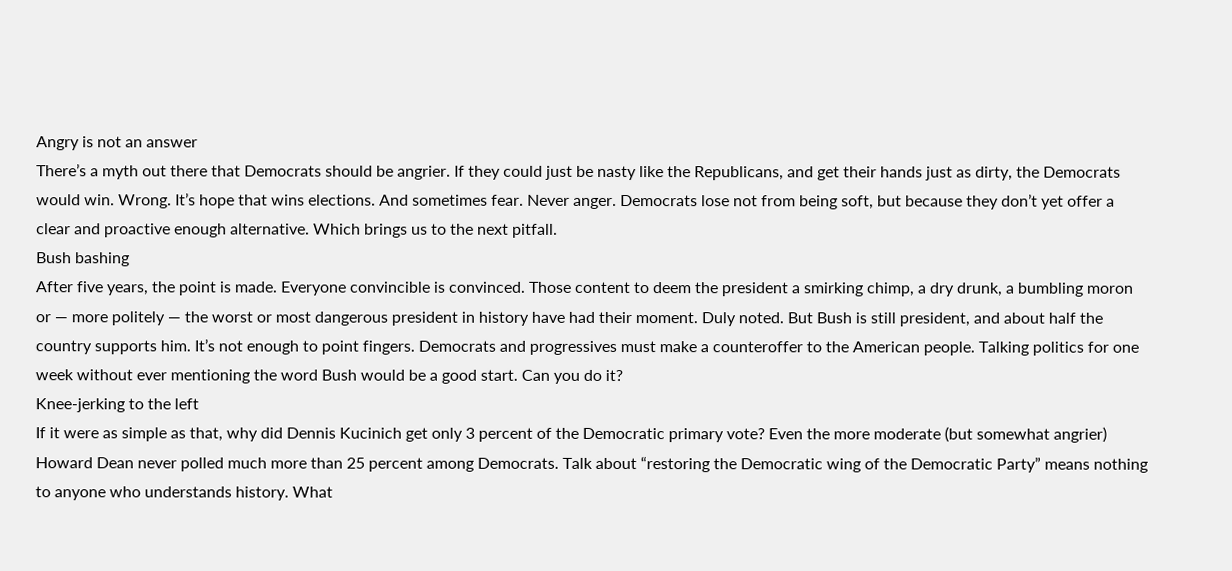Angry is not an answer
There’s a myth out there that Democrats should be angrier. If they could just be nasty like the Republicans, and get their hands just as dirty, the Democrats would win. Wrong. It’s hope that wins elections. And sometimes fear. Never anger. Democrats lose not from being soft, but because they don’t yet offer a clear and proactive enough alternative. Which brings us to the next pitfall.
Bush bashing
After five years, the point is made. Everyone convincible is convinced. Those content to deem the president a smirking chimp, a dry drunk, a bumbling moron or — more politely — the worst or most dangerous president in history have had their moment. Duly noted. But Bush is still president, and about half the country supports him. It’s not enough to point fingers. Democrats and progressives must make a counteroffer to the American people. Talking politics for one week without ever mentioning the word Bush would be a good start. Can you do it?
Knee-jerking to the left
If it were as simple as that, why did Dennis Kucinich get only 3 percent of the Democratic primary vote? Even the more moderate (but somewhat angrier) Howard Dean never polled much more than 25 percent among Democrats. Talk about “restoring the Democratic wing of the Democratic Party” means nothing to anyone who understands history. What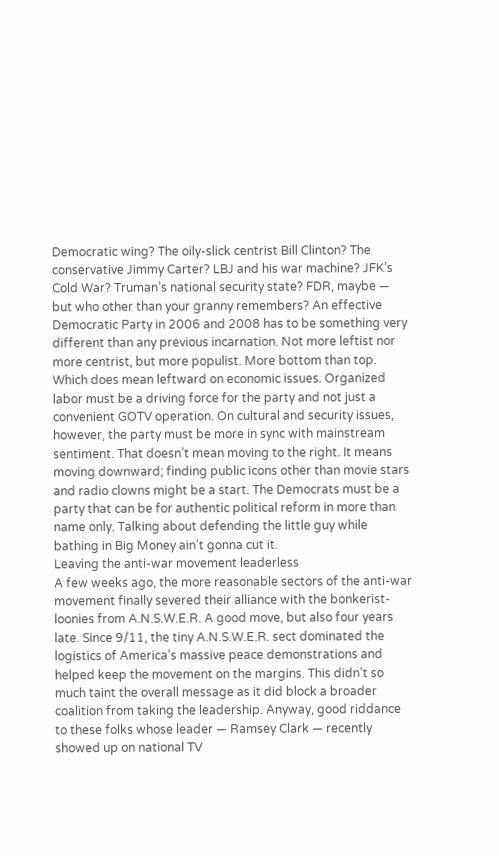Democratic wing? The oily-slick centrist Bill Clinton? The conservative Jimmy Carter? LBJ and his war machine? JFK’s Cold War? Truman’s national security state? FDR, maybe — but who other than your granny remembers? An effective Democratic Party in 2006 and 2008 has to be something very different than any previous incarnation. Not more leftist nor more centrist, but more populist. More bottom than top. Which does mean leftward on economic issues. Organized labor must be a driving force for the party and not just a convenient GOTV operation. On cultural and security issues, however, the party must be more in sync with mainstream sentiment. That doesn’t mean moving to the right. It means moving downward; finding public icons other than movie stars and radio clowns might be a start. The Democrats must be a party that can be for authentic political reform in more than name only. Talking about defending the little guy while bathing in Big Money ain’t gonna cut it.
Leaving the anti-war movement leaderless
A few weeks ago, the more reasonable sectors of the anti-war movement finally severed their alliance with the bonkerist-loonies from A.N.S.W.E.R. A good move, but also four years late. Since 9/11, the tiny A.N.S.W.E.R. sect dominated the logistics of America’s massive peace demonstrations and helped keep the movement on the margins. This didn’t so much taint the overall message as it did block a broader coalition from taking the leadership. Anyway, good riddance to these folks whose leader — Ramsey Clark — recently showed up on national TV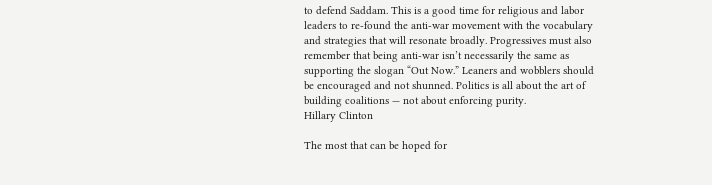to defend Saddam. This is a good time for religious and labor leaders to re-found the anti-war movement with the vocabulary and strategies that will resonate broadly. Progressives must also remember that being anti-war isn’t necessarily the same as supporting the slogan “Out Now.” Leaners and wobblers should be encouraged and not shunned. Politics is all about the art of building coalitions — not about enforcing purity.
Hillary Clinton

The most that can be hoped for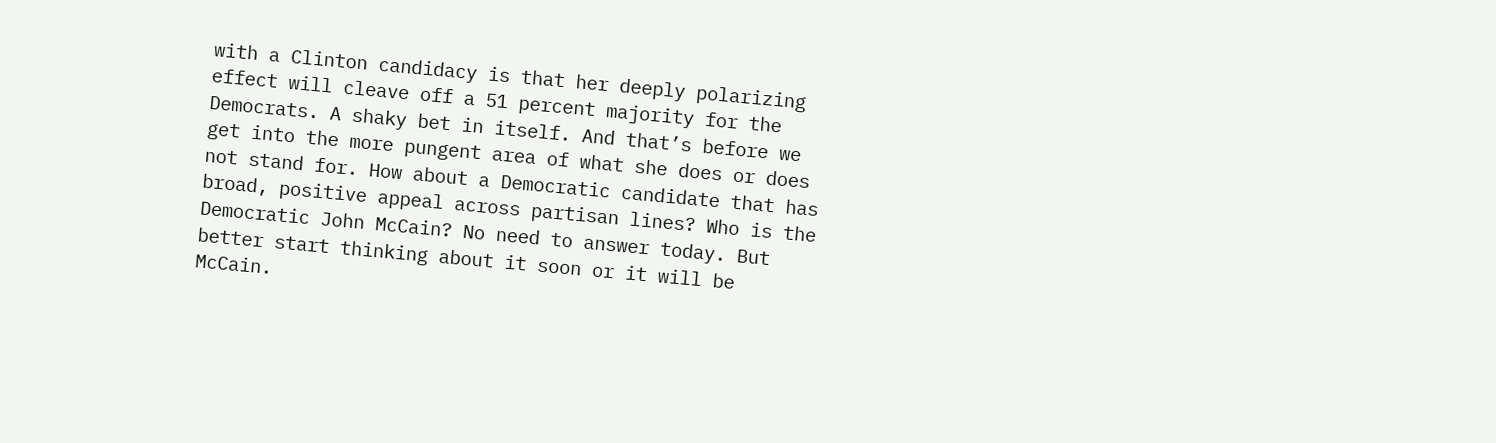with a Clinton candidacy is that her deeply polarizing effect will cleave off a 51 percent majority for the Democrats. A shaky bet in itself. And that’s before we get into the more pungent area of what she does or does not stand for. How about a Democratic candidate that has broad, positive appeal across partisan lines? Who is the Democratic John McCain? No need to answer today. But better start thinking about it soon or it will be McCain.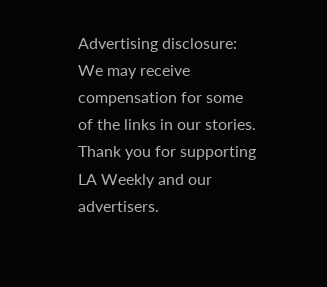Advertising disclosure: We may receive compensation for some of the links in our stories. Thank you for supporting LA Weekly and our advertisers.